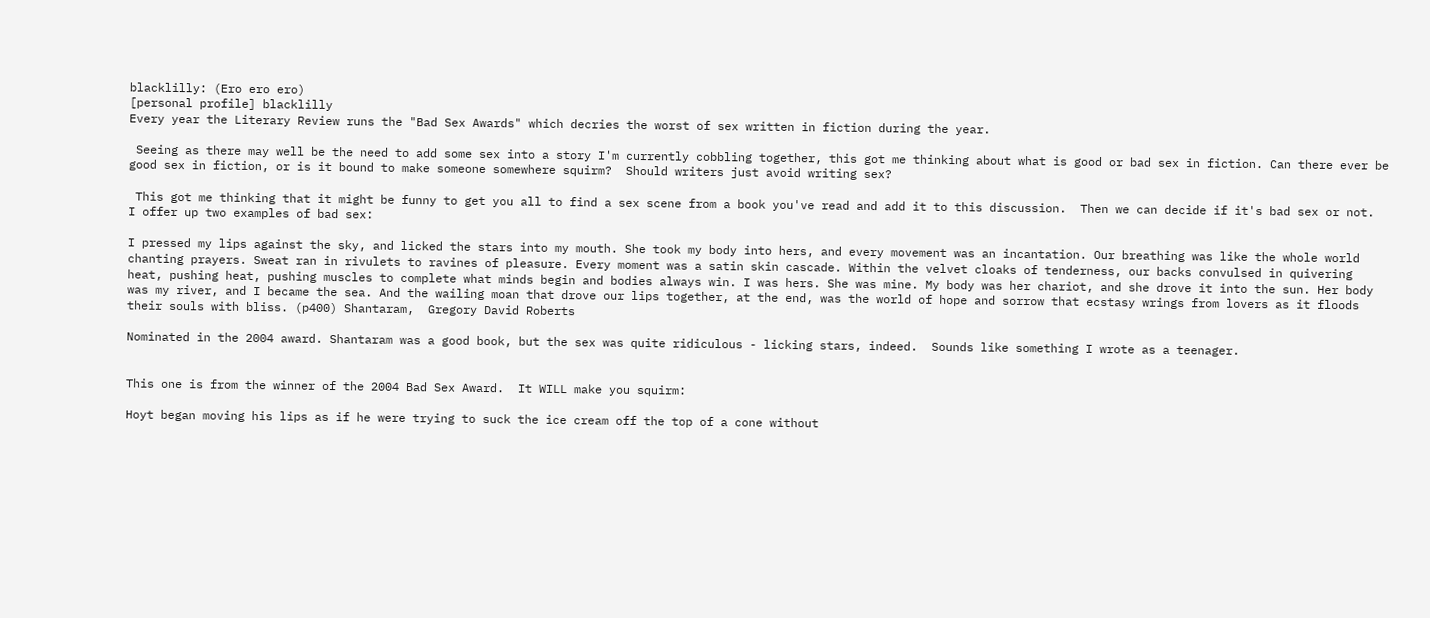blacklilly: (Ero ero ero)
[personal profile] blacklilly
Every year the Literary Review runs the "Bad Sex Awards" which decries the worst of sex written in fiction during the year.

 Seeing as there may well be the need to add some sex into a story I'm currently cobbling together, this got me thinking about what is good or bad sex in fiction. Can there ever be good sex in fiction, or is it bound to make someone somewhere squirm?  Should writers just avoid writing sex?

 This got me thinking that it might be funny to get you all to find a sex scene from a book you've read and add it to this discussion.  Then we can decide if it's bad sex or not.  I offer up two examples of bad sex:

I pressed my lips against the sky, and licked the stars into my mouth. She took my body into hers, and every movement was an incantation. Our breathing was like the whole world chanting prayers. Sweat ran in rivulets to ravines of pleasure. Every moment was a satin skin cascade. Within the velvet cloaks of tenderness, our backs convulsed in quivering heat, pushing heat, pushing muscles to complete what minds begin and bodies always win. I was hers. She was mine. My body was her chariot, and she drove it into the sun. Her body was my river, and I became the sea. And the wailing moan that drove our lips together, at the end, was the world of hope and sorrow that ecstasy wrings from lovers as it floods their souls with bliss. (p400) Shantaram,  Gregory David Roberts

Nominated in the 2004 award. Shantaram was a good book, but the sex was quite ridiculous - licking stars, indeed.  Sounds like something I wrote as a teenager.


This one is from the winner of the 2004 Bad Sex Award.  It WILL make you squirm:

Hoyt began moving his lips as if he were trying to suck the ice cream off the top of a cone without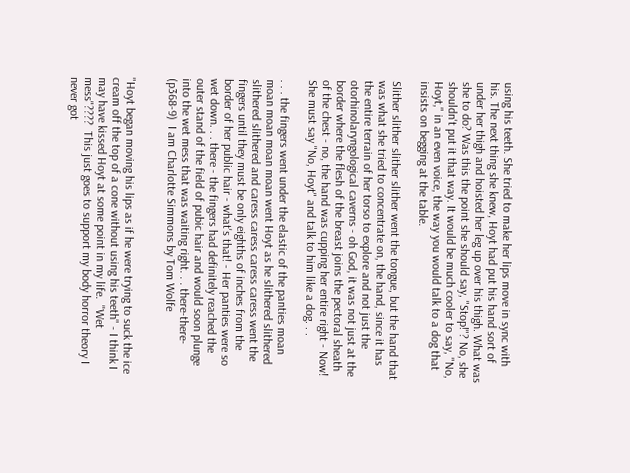using his teeth. She tried to make her lips move in sync with his. The next thing she knew, Hoyt had put his hand sort of under her thigh and hoisted her leg up over his thigh. What was she to do? Was this the point she should say, "Stop!"? No, she shouldn't put it that way. It would be much cooler to say, "No, Hoyt," in an even voice, the way you would talk to a dog that insists on begging at the table.

Slither slither slither slither went the tongue, but the hand that was what she tried to concentrate on, the hand, since it has the entire terrain of her torso to explore and not just the otorhinolaryngological caverns - oh God, it was not just at the border where the flesh of the breast joins the pectoral sheath of the chest - no, the hand was cupping her entire right - Now! She must say "No, Hoyt" and talk to him like a dog. . .

. . . the fingers went under the elastic of the panties moan moan moan moan moan went Hoyt as he slithered slithered slithered slithered and caress caress caress caress went the fingers until they must be only eighths of inches from the border of her public hair - what's that! - Her panties were so wet down. . . there - the fingers had definitely reached the outer stand of the field of pubic hair and would soon plunge into the wet mess that was waiting right. . . there-there- (p368-9)  I am Charlotte Simmons by Tom Wolfe


"Hoyt began moving his lips as if he were trying to suck the ice cream off the top of a cone without using his teeth" - I think I may have kissed Hoyt at some point in my life.  "Wet mess"????  This just goes to support my body horror theory I never got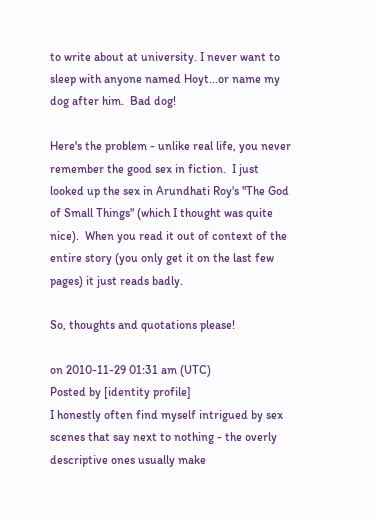to write about at university. I never want to sleep with anyone named Hoyt...or name my dog after him.  Bad dog!

Here's the problem - unlike real life, you never remember the good sex in fiction.  I just looked up the sex in Arundhati Roy's "The God of Small Things" (which I thought was quite nice).  When you read it out of context of the entire story (you only get it on the last few pages) it just reads badly.

So, thoughts and quotations please!

on 2010-11-29 01:31 am (UTC)
Posted by [identity profile]
I honestly often find myself intrigued by sex scenes that say next to nothing - the overly descriptive ones usually make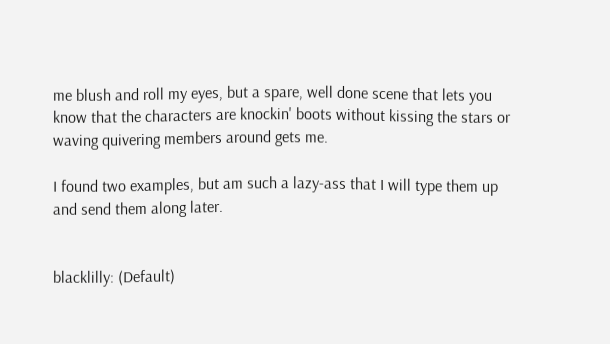me blush and roll my eyes, but a spare, well done scene that lets you know that the characters are knockin' boots without kissing the stars or waving quivering members around gets me.

I found two examples, but am such a lazy-ass that I will type them up and send them along later.


blacklilly: (Default)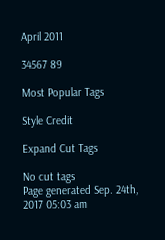April 2011

34567 89

Most Popular Tags

Style Credit

Expand Cut Tags

No cut tags
Page generated Sep. 24th, 2017 05:03 am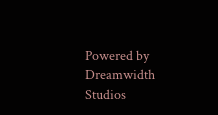Powered by Dreamwidth Studios